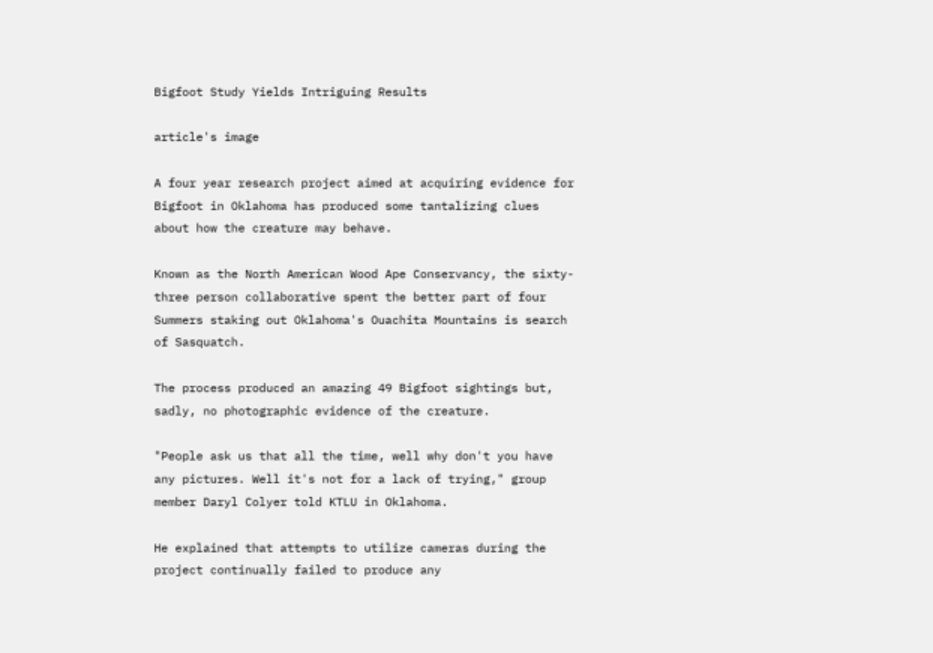Bigfoot Study Yields Intriguing Results

article's image

A four year research project aimed at acquiring evidence for Bigfoot in Oklahoma has produced some tantalizing clues about how the creature may behave.

Known as the North American Wood Ape Conservancy, the sixty-three person collaborative spent the better part of four Summers staking out Oklahoma's Ouachita Mountains is search of Sasquatch.

The process produced an amazing 49 Bigfoot sightings but, sadly, no photographic evidence of the creature.

"People ask us that all the time, well why don't you have any pictures. Well it's not for a lack of trying," group member Daryl Colyer told KTLU in Oklahoma.

He explained that attempts to utilize cameras during the project continually failed to produce any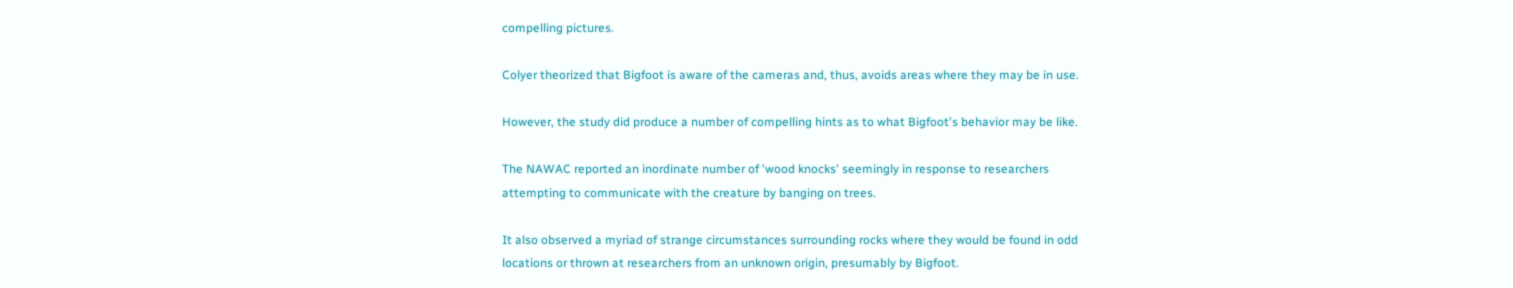compelling pictures.

Colyer theorized that Bigfoot is aware of the cameras and, thus, avoids areas where they may be in use.

However, the study did produce a number of compelling hints as to what Bigfoot's behavior may be like.

The NAWAC reported an inordinate number of 'wood knocks' seemingly in response to researchers attempting to communicate with the creature by banging on trees.

It also observed a myriad of strange circumstances surrounding rocks where they would be found in odd locations or thrown at researchers from an unknown origin, presumably by Bigfoot.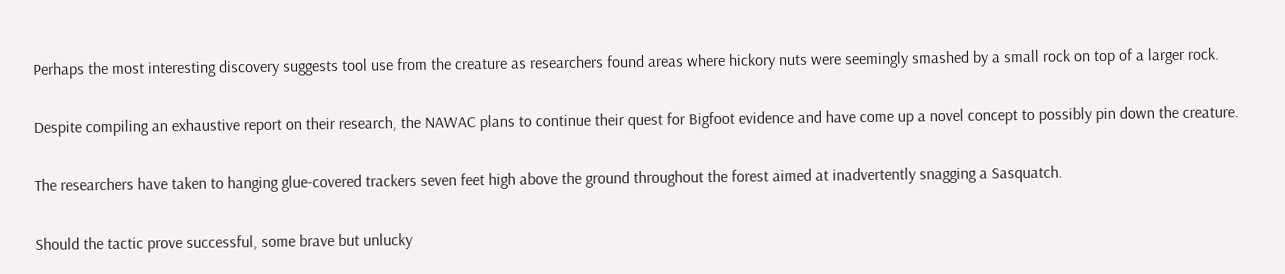Perhaps the most interesting discovery suggests tool use from the creature as researchers found areas where hickory nuts were seemingly smashed by a small rock on top of a larger rock.

Despite compiling an exhaustive report on their research, the NAWAC plans to continue their quest for Bigfoot evidence and have come up a novel concept to possibly pin down the creature.

The researchers have taken to hanging glue-covered trackers seven feet high above the ground throughout the forest aimed at inadvertently snagging a Sasquatch.

Should the tactic prove successful, some brave but unlucky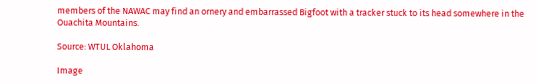members of the NAWAC may find an ornery and embarrassed Bigfoot with a tracker stuck to its head somewhere in the Ouachita Mountains.

Source: WTUL Oklahoma

Image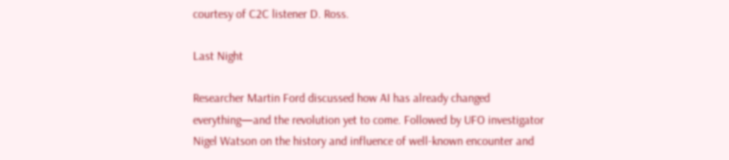courtesy of C2C listener D. Ross.

Last Night

Researcher Martin Ford discussed how AI has already changed everything—and the revolution yet to come. Followed by UFO investigator Nigel Watson on the history and influence of well-known encounter and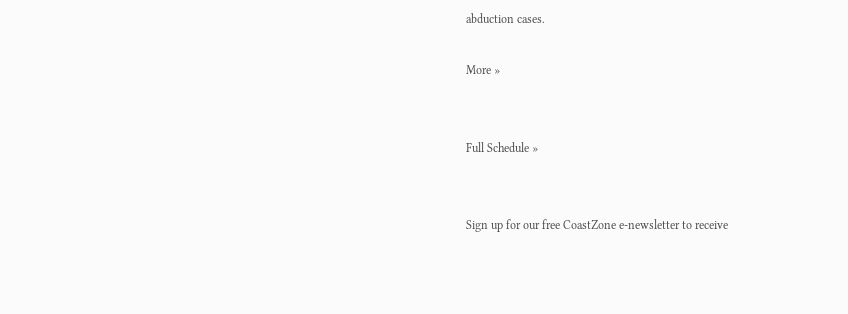abduction cases.

More »


Full Schedule »


Sign up for our free CoastZone e-newsletter to receive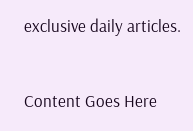exclusive daily articles.


Content Goes Here